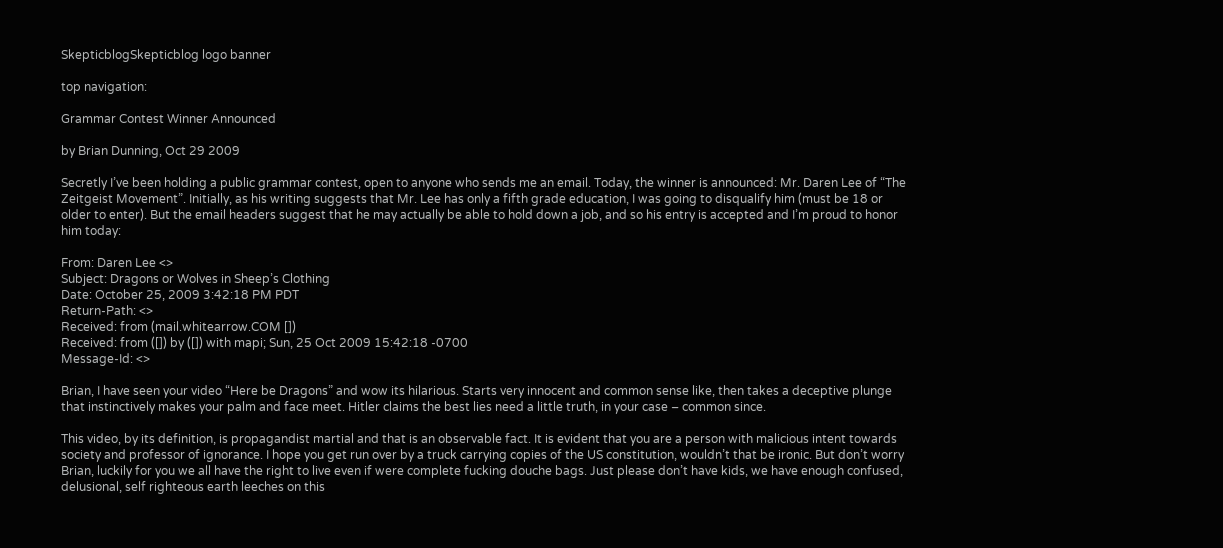SkepticblogSkepticblog logo banner

top navigation:

Grammar Contest Winner Announced

by Brian Dunning, Oct 29 2009

Secretly I’ve been holding a public grammar contest, open to anyone who sends me an email. Today, the winner is announced: Mr. Daren Lee of “The Zeitgeist Movement”. Initially, as his writing suggests that Mr. Lee has only a fifth grade education, I was going to disqualify him (must be 18 or older to enter). But the email headers suggest that he may actually be able to hold down a job, and so his entry is accepted and I’m proud to honor him today:

From: Daren Lee <>
Subject: Dragons or Wolves in Sheep’s Clothing
Date: October 25, 2009 3:42:18 PM PDT
Return-Path: <>
Received: from (mail.whitearrow.COM [])
Received: from ([]) by ([]) with mapi; Sun, 25 Oct 2009 15:42:18 -0700
Message-Id: <>

Brian, I have seen your video “Here be Dragons” and wow its hilarious. Starts very innocent and common sense like, then takes a deceptive plunge that instinctively makes your palm and face meet. Hitler claims the best lies need a little truth, in your case – common since.

This video, by its definition, is propagandist martial and that is an observable fact. It is evident that you are a person with malicious intent towards society and professor of ignorance. I hope you get run over by a truck carrying copies of the US constitution, wouldn’t that be ironic. But don’t worry Brian, luckily for you we all have the right to live even if were complete fucking douche bags. Just please don’t have kids, we have enough confused, delusional, self righteous earth leeches on this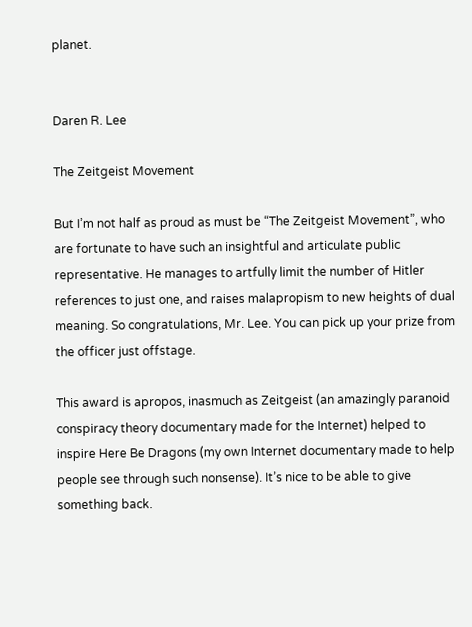planet.


Daren R. Lee

The Zeitgeist Movement

But I’m not half as proud as must be “The Zeitgeist Movement”, who are fortunate to have such an insightful and articulate public representative. He manages to artfully limit the number of Hitler references to just one, and raises malapropism to new heights of dual meaning. So congratulations, Mr. Lee. You can pick up your prize from the officer just offstage.

This award is apropos, inasmuch as Zeitgeist (an amazingly paranoid conspiracy theory documentary made for the Internet) helped to inspire Here Be Dragons (my own Internet documentary made to help people see through such nonsense). It’s nice to be able to give something back.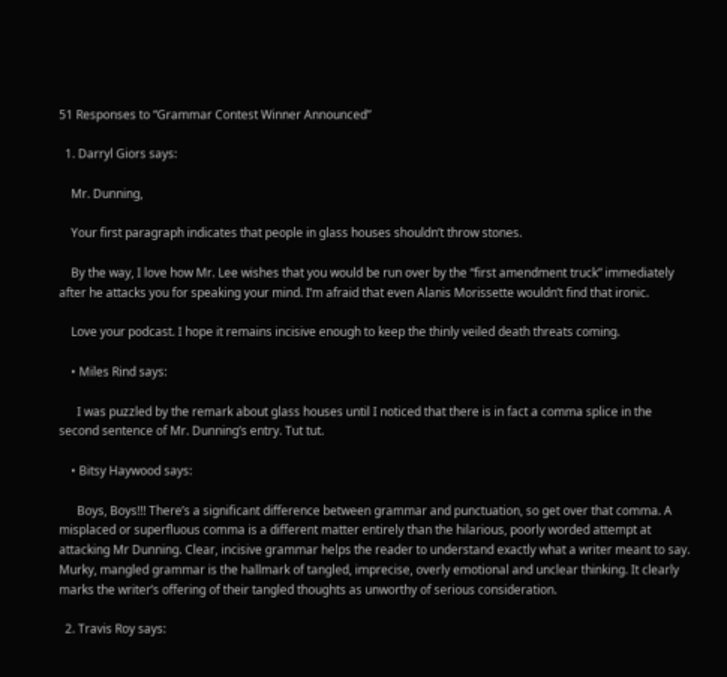51 Responses to “Grammar Contest Winner Announced”

  1. Darryl Giors says:

    Mr. Dunning,

    Your first paragraph indicates that people in glass houses shouldn’t throw stones.

    By the way, I love how Mr. Lee wishes that you would be run over by the “first amendment truck” immediately after he attacks you for speaking your mind. I’m afraid that even Alanis Morissette wouldn’t find that ironic.

    Love your podcast. I hope it remains incisive enough to keep the thinly veiled death threats coming.

    • Miles Rind says:

      I was puzzled by the remark about glass houses until I noticed that there is in fact a comma splice in the second sentence of Mr. Dunning’s entry. Tut tut.

    • Bitsy Haywood says:

      Boys, Boys!!! There’s a significant difference between grammar and punctuation, so get over that comma. A misplaced or superfluous comma is a different matter entirely than the hilarious, poorly worded attempt at attacking Mr Dunning. Clear, incisive grammar helps the reader to understand exactly what a writer meant to say. Murky, mangled grammar is the hallmark of tangled, imprecise, overly emotional and unclear thinking. It clearly marks the writer’s offering of their tangled thoughts as unworthy of serious consideration.

  2. Travis Roy says: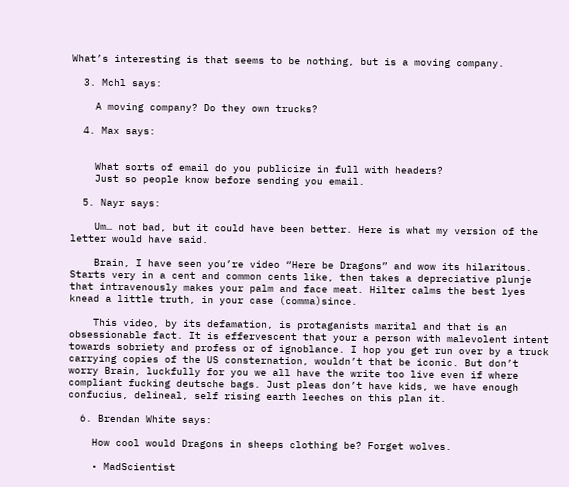What’s interesting is that seems to be nothing, but is a moving company.

  3. Mchl says:

    A moving company? Do they own trucks?

  4. Max says:


    What sorts of email do you publicize in full with headers?
    Just so people know before sending you email.

  5. Nayr says:

    Um… not bad, but it could have been better. Here is what my version of the letter would have said.

    Brain, I have seen you’re video “Here be Dragons” and wow its hilaritous. Starts very in a cent and common cents like, then takes a depreciative plunje that intravenously makes your palm and face meat. Hilter calms the best lyes knead a little truth, in your case (comma)since.

    This video, by its defamation, is protaganists marital and that is an obsessionable fact. It is effervescent that your a person with malevolent intent towards sobriety and profess or of ignoblance. I hop you get run over by a truck carrying copies of the US consternation, wouldn’t that be iconic. But don’t worry Brain, luckfully for you we all have the write too live even if where compliant fucking deutsche bags. Just pleas don’t have kids, we have enough confucius, delineal, self rising earth leeches on this plan it.

  6. Brendan White says:

    How cool would Dragons in sheeps clothing be? Forget wolves.

    • MadScientist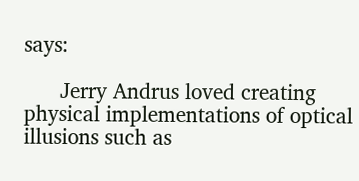says:

      Jerry Andrus loved creating physical implementations of optical illusions such as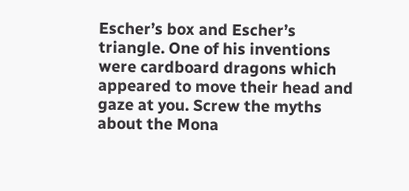Escher’s box and Escher’s triangle. One of his inventions were cardboard dragons which appeared to move their head and gaze at you. Screw the myths about the Mona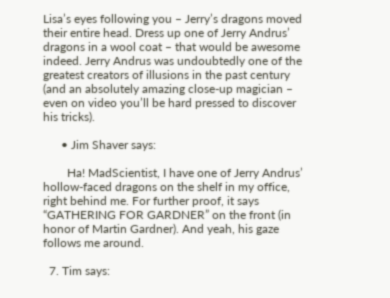Lisa’s eyes following you – Jerry’s dragons moved their entire head. Dress up one of Jerry Andrus’ dragons in a wool coat – that would be awesome indeed. Jerry Andrus was undoubtedly one of the greatest creators of illusions in the past century (and an absolutely amazing close-up magician – even on video you’ll be hard pressed to discover his tricks).

      • Jim Shaver says:

        Ha! MadScientist, I have one of Jerry Andrus’ hollow-faced dragons on the shelf in my office, right behind me. For further proof, it says “GATHERING FOR GARDNER” on the front (in honor of Martin Gardner). And yeah, his gaze follows me around.

  7. Tim says: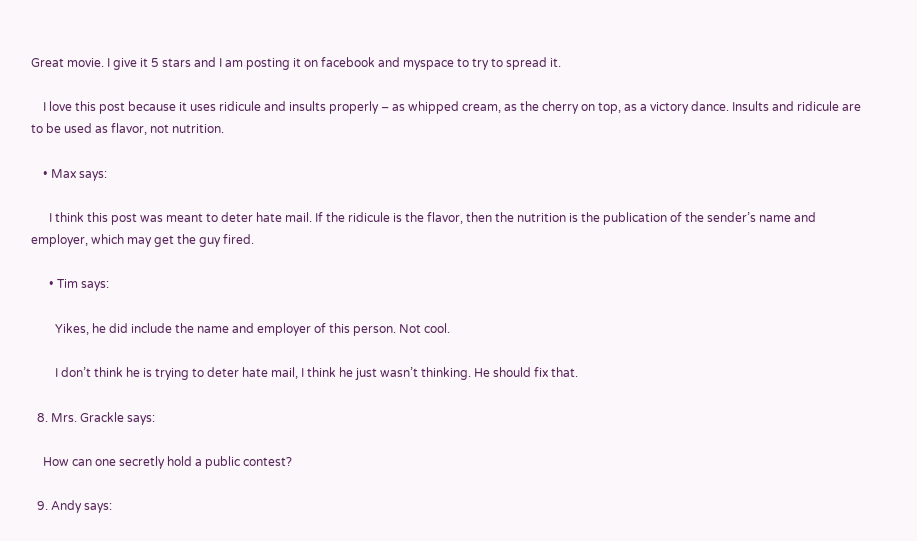Great movie. I give it 5 stars and I am posting it on facebook and myspace to try to spread it.

    I love this post because it uses ridicule and insults properly – as whipped cream, as the cherry on top, as a victory dance. Insults and ridicule are to be used as flavor, not nutrition.

    • Max says:

      I think this post was meant to deter hate mail. If the ridicule is the flavor, then the nutrition is the publication of the sender’s name and employer, which may get the guy fired.

      • Tim says:

        Yikes, he did include the name and employer of this person. Not cool.

        I don’t think he is trying to deter hate mail, I think he just wasn’t thinking. He should fix that.

  8. Mrs. Grackle says:

    How can one secretly hold a public contest?

  9. Andy says: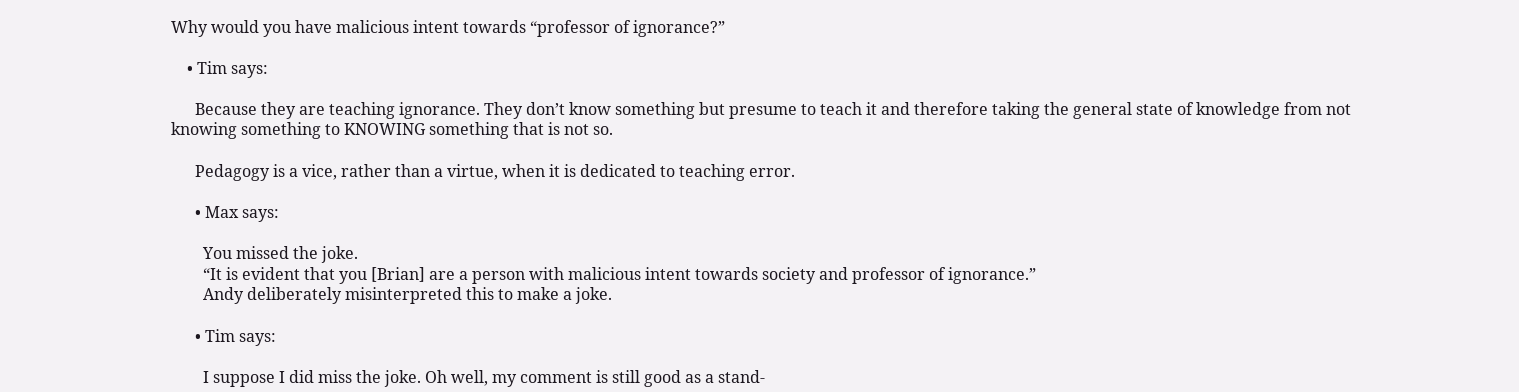Why would you have malicious intent towards “professor of ignorance?”

    • Tim says:

      Because they are teaching ignorance. They don’t know something but presume to teach it and therefore taking the general state of knowledge from not knowing something to KNOWING something that is not so.

      Pedagogy is a vice, rather than a virtue, when it is dedicated to teaching error.

      • Max says:

        You missed the joke.
        “It is evident that you [Brian] are a person with malicious intent towards society and professor of ignorance.”
        Andy deliberately misinterpreted this to make a joke.

      • Tim says:

        I suppose I did miss the joke. Oh well, my comment is still good as a stand-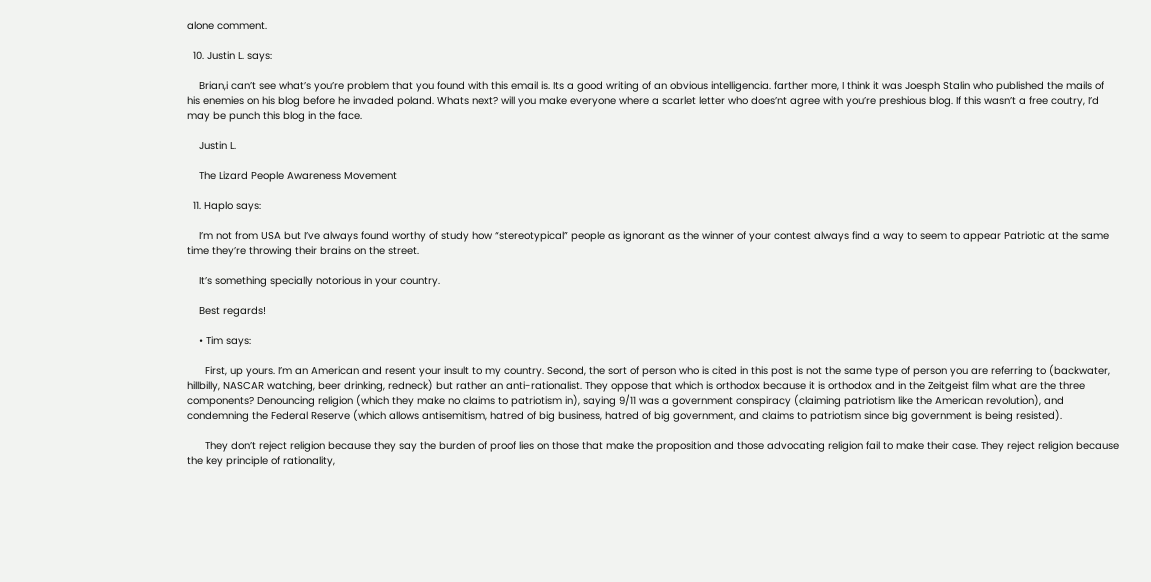alone comment.

  10. Justin L. says:

    Brian,i can’t see what’s you’re problem that you found with this email is. Its a good writing of an obvious intelligencia. farther more, I think it was Joesph Stalin who published the mails of his enemies on his blog before he invaded poland. Whats next? will you make everyone where a scarlet letter who does’nt agree with you’re preshious blog. If this wasn’t a free coutry, I’d may be punch this blog in the face.

    Justin L.

    The Lizard People Awareness Movement

  11. Haplo says:

    I’m not from USA but I’ve always found worthy of study how “stereotypical” people as ignorant as the winner of your contest always find a way to seem to appear Patriotic at the same time they’re throwing their brains on the street.

    It’s something specially notorious in your country.

    Best regards!

    • Tim says:

      First, up yours. I’m an American and resent your insult to my country. Second, the sort of person who is cited in this post is not the same type of person you are referring to (backwater, hillbilly, NASCAR watching, beer drinking, redneck) but rather an anti-rationalist. They oppose that which is orthodox because it is orthodox and in the Zeitgeist film what are the three components? Denouncing religion (which they make no claims to patriotism in), saying 9/11 was a government conspiracy (claiming patriotism like the American revolution), and condemning the Federal Reserve (which allows antisemitism, hatred of big business, hatred of big government, and claims to patriotism since big government is being resisted).

      They don’t reject religion because they say the burden of proof lies on those that make the proposition and those advocating religion fail to make their case. They reject religion because the key principle of rationality,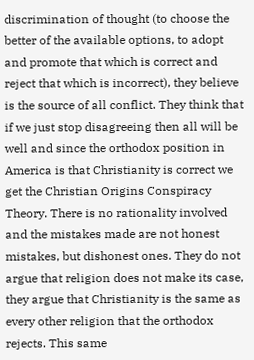discrimination of thought (to choose the better of the available options, to adopt and promote that which is correct and reject that which is incorrect), they believe is the source of all conflict. They think that if we just stop disagreeing then all will be well and since the orthodox position in America is that Christianity is correct we get the Christian Origins Conspiracy Theory. There is no rationality involved and the mistakes made are not honest mistakes, but dishonest ones. They do not argue that religion does not make its case, they argue that Christianity is the same as every other religion that the orthodox rejects. This same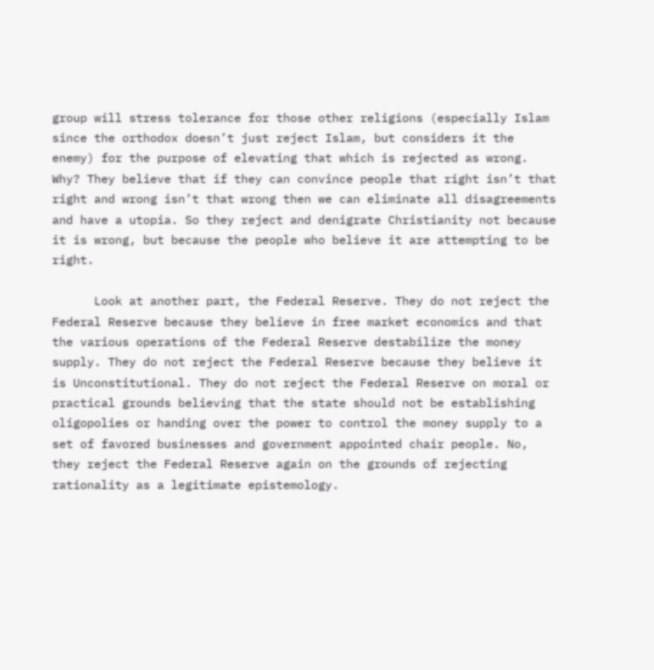group will stress tolerance for those other religions (especially Islam since the orthodox doesn’t just reject Islam, but considers it the enemy) for the purpose of elevating that which is rejected as wrong. Why? They believe that if they can convince people that right isn’t that right and wrong isn’t that wrong then we can eliminate all disagreements and have a utopia. So they reject and denigrate Christianity not because it is wrong, but because the people who believe it are attempting to be right.

      Look at another part, the Federal Reserve. They do not reject the Federal Reserve because they believe in free market economics and that the various operations of the Federal Reserve destabilize the money supply. They do not reject the Federal Reserve because they believe it is Unconstitutional. They do not reject the Federal Reserve on moral or practical grounds believing that the state should not be establishing oligopolies or handing over the power to control the money supply to a set of favored businesses and government appointed chair people. No, they reject the Federal Reserve again on the grounds of rejecting rationality as a legitimate epistemology.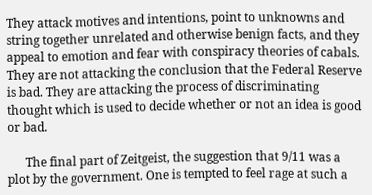They attack motives and intentions, point to unknowns and string together unrelated and otherwise benign facts, and they appeal to emotion and fear with conspiracy theories of cabals. They are not attacking the conclusion that the Federal Reserve is bad. They are attacking the process of discriminating thought which is used to decide whether or not an idea is good or bad.

      The final part of Zeitgeist, the suggestion that 9/11 was a plot by the government. One is tempted to feel rage at such a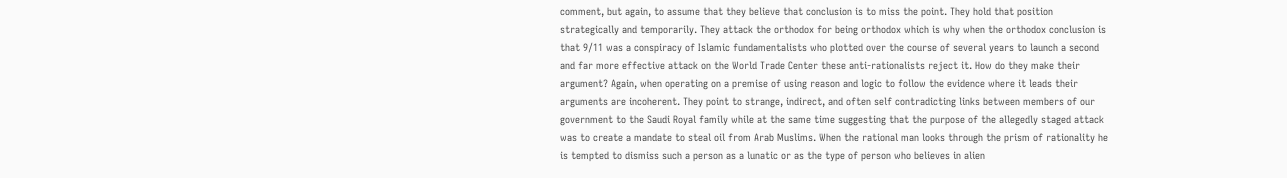comment, but again, to assume that they believe that conclusion is to miss the point. They hold that position strategically and temporarily. They attack the orthodox for being orthodox which is why when the orthodox conclusion is that 9/11 was a conspiracy of Islamic fundamentalists who plotted over the course of several years to launch a second and far more effective attack on the World Trade Center these anti-rationalists reject it. How do they make their argument? Again, when operating on a premise of using reason and logic to follow the evidence where it leads their arguments are incoherent. They point to strange, indirect, and often self contradicting links between members of our government to the Saudi Royal family while at the same time suggesting that the purpose of the allegedly staged attack was to create a mandate to steal oil from Arab Muslims. When the rational man looks through the prism of rationality he is tempted to dismiss such a person as a lunatic or as the type of person who believes in alien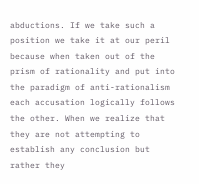abductions. If we take such a position we take it at our peril because when taken out of the prism of rationality and put into the paradigm of anti-rationalism each accusation logically follows the other. When we realize that they are not attempting to establish any conclusion but rather they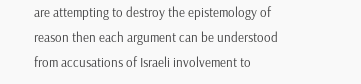are attempting to destroy the epistemology of reason then each argument can be understood from accusations of Israeli involvement to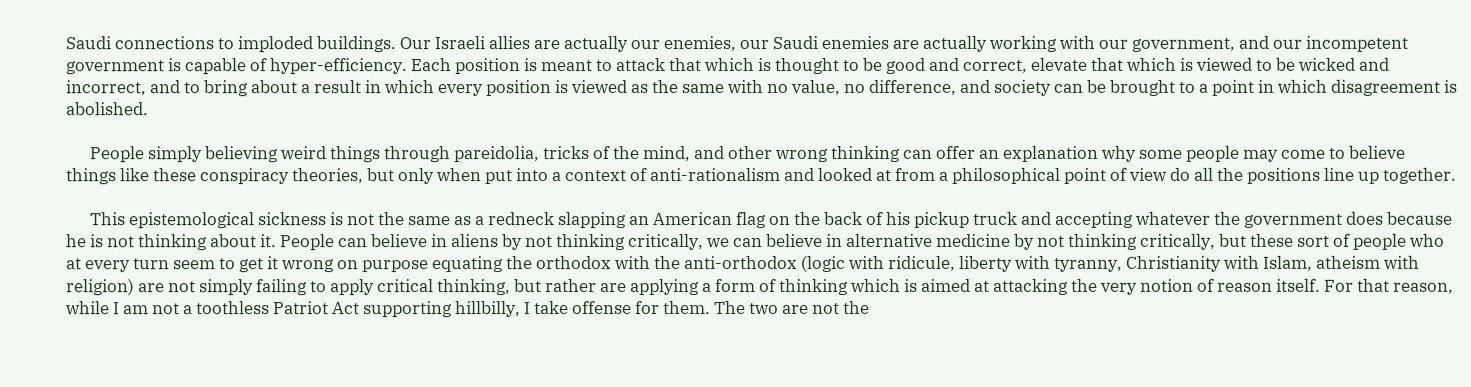Saudi connections to imploded buildings. Our Israeli allies are actually our enemies, our Saudi enemies are actually working with our government, and our incompetent government is capable of hyper-efficiency. Each position is meant to attack that which is thought to be good and correct, elevate that which is viewed to be wicked and incorrect, and to bring about a result in which every position is viewed as the same with no value, no difference, and society can be brought to a point in which disagreement is abolished.

      People simply believing weird things through pareidolia, tricks of the mind, and other wrong thinking can offer an explanation why some people may come to believe things like these conspiracy theories, but only when put into a context of anti-rationalism and looked at from a philosophical point of view do all the positions line up together.

      This epistemological sickness is not the same as a redneck slapping an American flag on the back of his pickup truck and accepting whatever the government does because he is not thinking about it. People can believe in aliens by not thinking critically, we can believe in alternative medicine by not thinking critically, but these sort of people who at every turn seem to get it wrong on purpose equating the orthodox with the anti-orthodox (logic with ridicule, liberty with tyranny, Christianity with Islam, atheism with religion) are not simply failing to apply critical thinking, but rather are applying a form of thinking which is aimed at attacking the very notion of reason itself. For that reason, while I am not a toothless Patriot Act supporting hillbilly, I take offense for them. The two are not the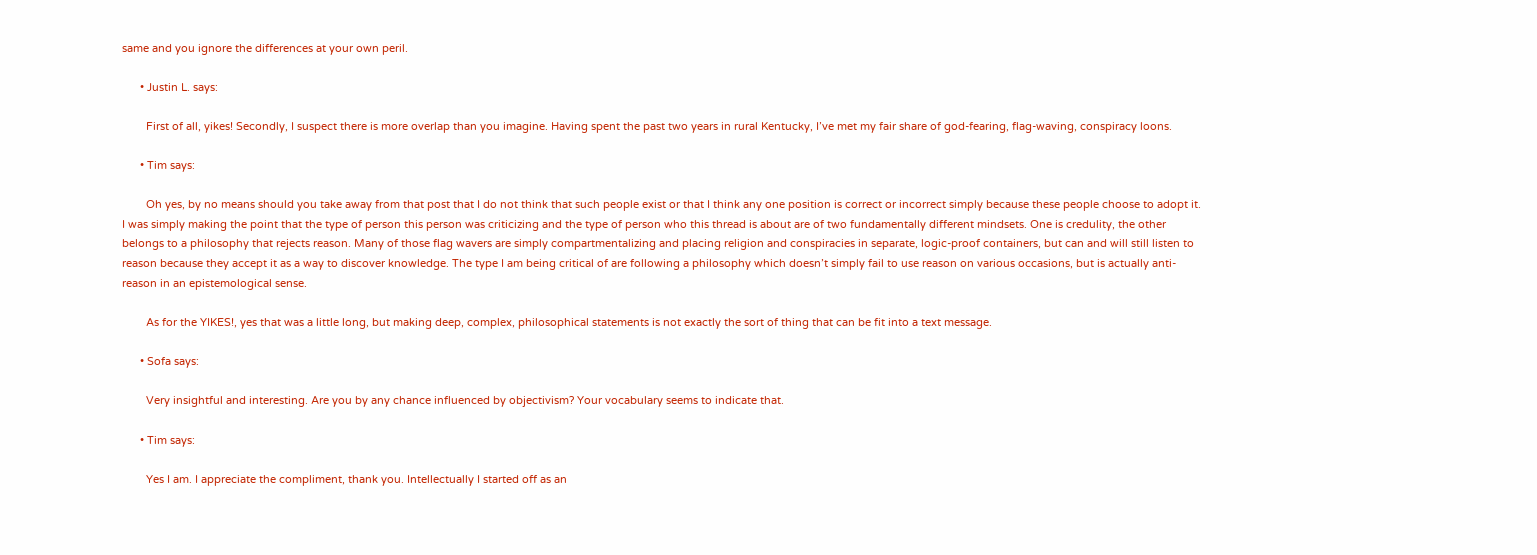same and you ignore the differences at your own peril.

      • Justin L. says:

        First of all, yikes! Secondly, I suspect there is more overlap than you imagine. Having spent the past two years in rural Kentucky, I’ve met my fair share of god-fearing, flag-waving, conspiracy loons.

      • Tim says:

        Oh yes, by no means should you take away from that post that I do not think that such people exist or that I think any one position is correct or incorrect simply because these people choose to adopt it. I was simply making the point that the type of person this person was criticizing and the type of person who this thread is about are of two fundamentally different mindsets. One is credulity, the other belongs to a philosophy that rejects reason. Many of those flag wavers are simply compartmentalizing and placing religion and conspiracies in separate, logic-proof containers, but can and will still listen to reason because they accept it as a way to discover knowledge. The type I am being critical of are following a philosophy which doesn’t simply fail to use reason on various occasions, but is actually anti-reason in an epistemological sense.

        As for the YIKES!, yes that was a little long, but making deep, complex, philosophical statements is not exactly the sort of thing that can be fit into a text message.

      • Sofa says:

        Very insightful and interesting. Are you by any chance influenced by objectivism? Your vocabulary seems to indicate that.

      • Tim says:

        Yes I am. I appreciate the compliment, thank you. Intellectually I started off as an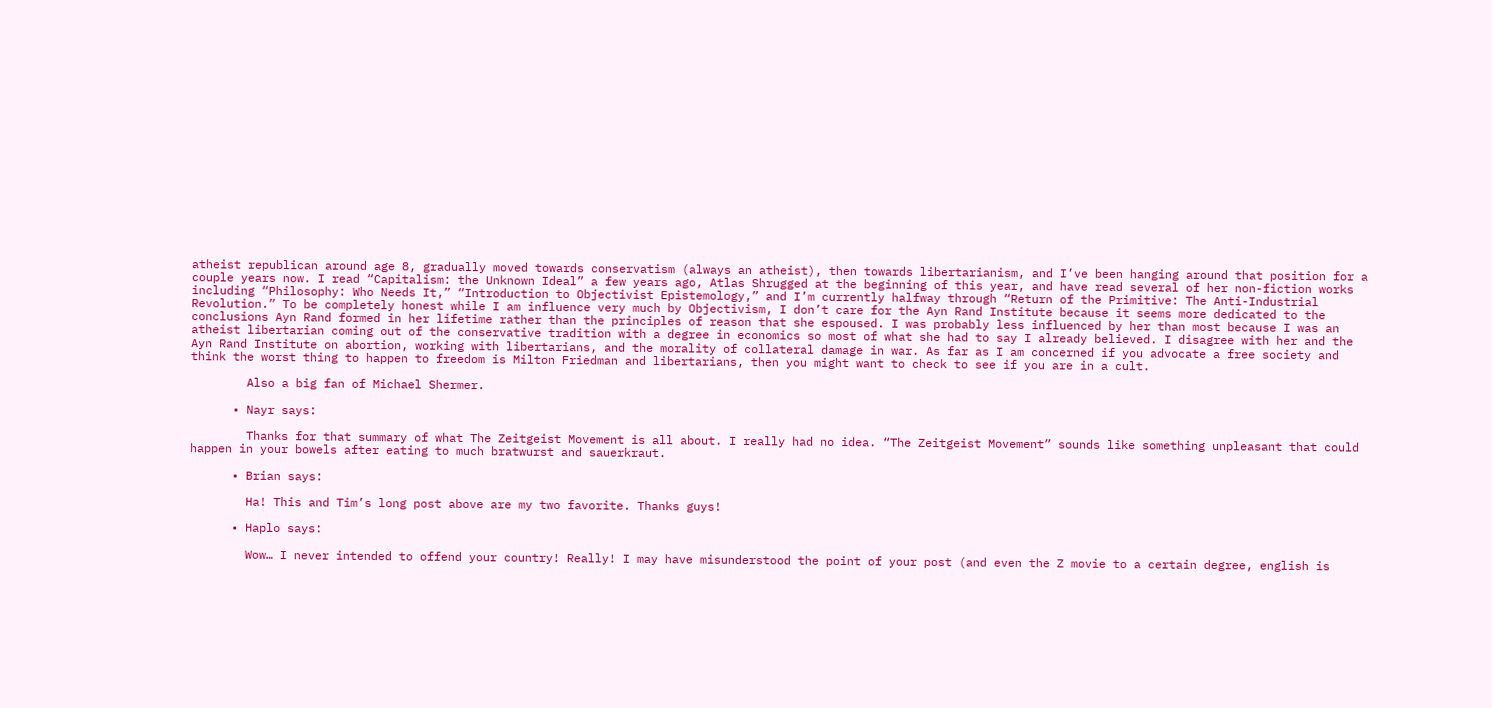atheist republican around age 8, gradually moved towards conservatism (always an atheist), then towards libertarianism, and I’ve been hanging around that position for a couple years now. I read “Capitalism: the Unknown Ideal” a few years ago, Atlas Shrugged at the beginning of this year, and have read several of her non-fiction works including “Philosophy: Who Needs It,” “Introduction to Objectivist Epistemology,” and I’m currently halfway through “Return of the Primitive: The Anti-Industrial Revolution.” To be completely honest while I am influence very much by Objectivism, I don’t care for the Ayn Rand Institute because it seems more dedicated to the conclusions Ayn Rand formed in her lifetime rather than the principles of reason that she espoused. I was probably less influenced by her than most because I was an atheist libertarian coming out of the conservative tradition with a degree in economics so most of what she had to say I already believed. I disagree with her and the Ayn Rand Institute on abortion, working with libertarians, and the morality of collateral damage in war. As far as I am concerned if you advocate a free society and think the worst thing to happen to freedom is Milton Friedman and libertarians, then you might want to check to see if you are in a cult.

        Also a big fan of Michael Shermer.

      • Nayr says:

        Thanks for that summary of what The Zeitgeist Movement is all about. I really had no idea. “The Zeitgeist Movement” sounds like something unpleasant that could happen in your bowels after eating to much bratwurst and sauerkraut.

      • Brian says:

        Ha! This and Tim’s long post above are my two favorite. Thanks guys!

      • Haplo says:

        Wow… I never intended to offend your country! Really! I may have misunderstood the point of your post (and even the Z movie to a certain degree, english is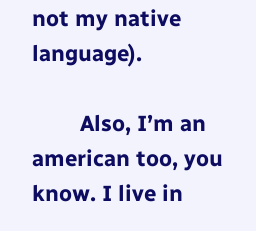not my native language).

        Also, I’m an american too, you know. I live in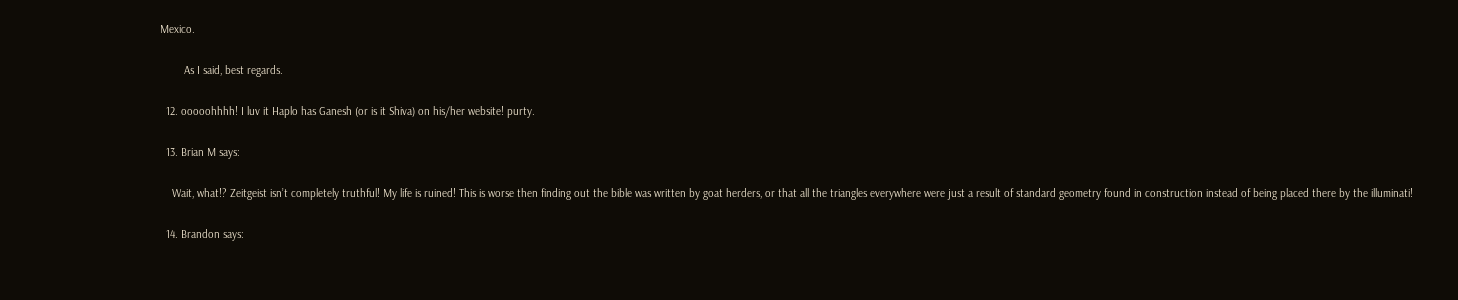Mexico.

        As I said, best regards.

  12. ooooohhhh! I luv it Haplo has Ganesh (or is it Shiva) on his/her website! purty.

  13. Brian M says:

    Wait, what!? Zeitgeist isn’t completely truthful! My life is ruined! This is worse then finding out the bible was written by goat herders, or that all the triangles everywhere were just a result of standard geometry found in construction instead of being placed there by the illuminati!

  14. Brandon says: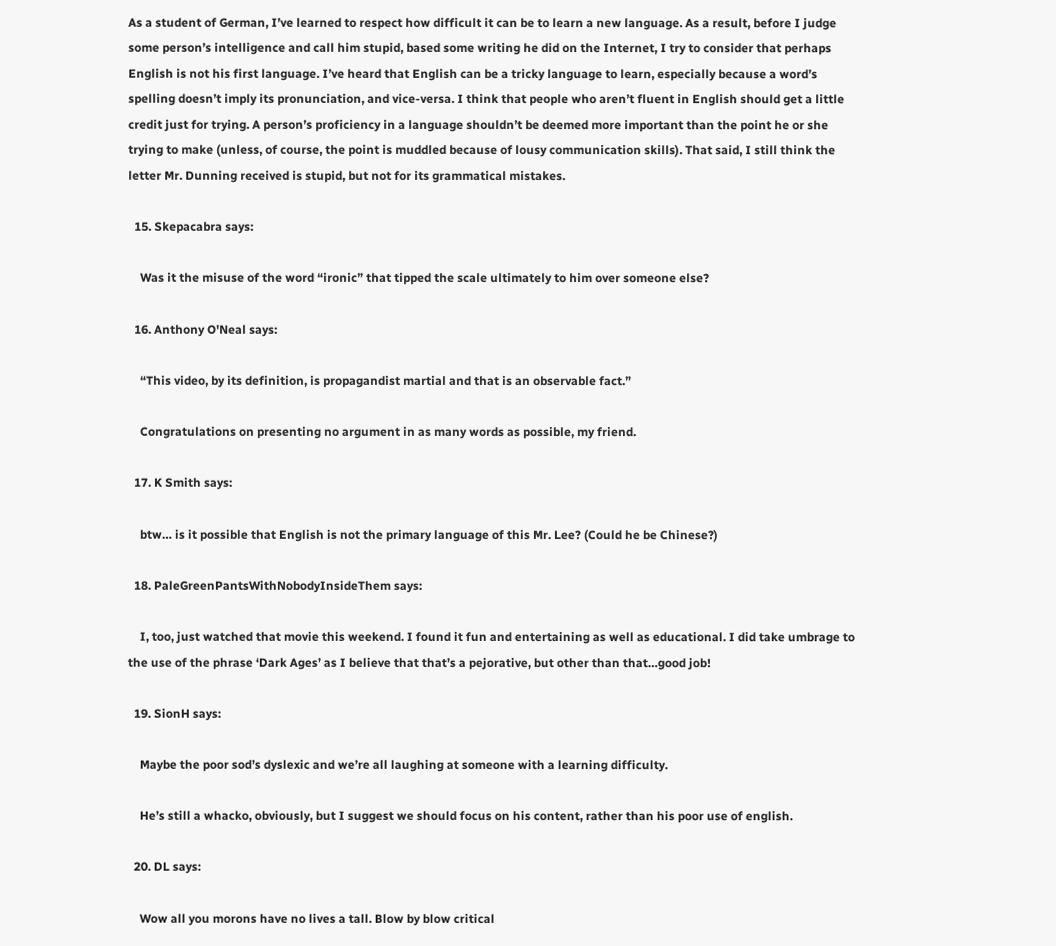As a student of German, I’ve learned to respect how difficult it can be to learn a new language. As a result, before I judge some person’s intelligence and call him stupid, based some writing he did on the Internet, I try to consider that perhaps English is not his first language. I’ve heard that English can be a tricky language to learn, especially because a word’s spelling doesn’t imply its pronunciation, and vice-versa. I think that people who aren’t fluent in English should get a little credit just for trying. A person’s proficiency in a language shouldn’t be deemed more important than the point he or she trying to make (unless, of course, the point is muddled because of lousy communication skills). That said, I still think the letter Mr. Dunning received is stupid, but not for its grammatical mistakes.

  15. Skepacabra says:

    Was it the misuse of the word “ironic” that tipped the scale ultimately to him over someone else?

  16. Anthony O'Neal says:

    “This video, by its definition, is propagandist martial and that is an observable fact.”

    Congratulations on presenting no argument in as many words as possible, my friend.

  17. K Smith says:

    btw… is it possible that English is not the primary language of this Mr. Lee? (Could he be Chinese?)

  18. PaleGreenPantsWithNobodyInsideThem says:

    I, too, just watched that movie this weekend. I found it fun and entertaining as well as educational. I did take umbrage to the use of the phrase ‘Dark Ages’ as I believe that that’s a pejorative, but other than that…good job!

  19. SionH says:

    Maybe the poor sod’s dyslexic and we’re all laughing at someone with a learning difficulty.

    He’s still a whacko, obviously, but I suggest we should focus on his content, rather than his poor use of english.

  20. DL says:

    Wow all you morons have no lives a tall. Blow by blow critical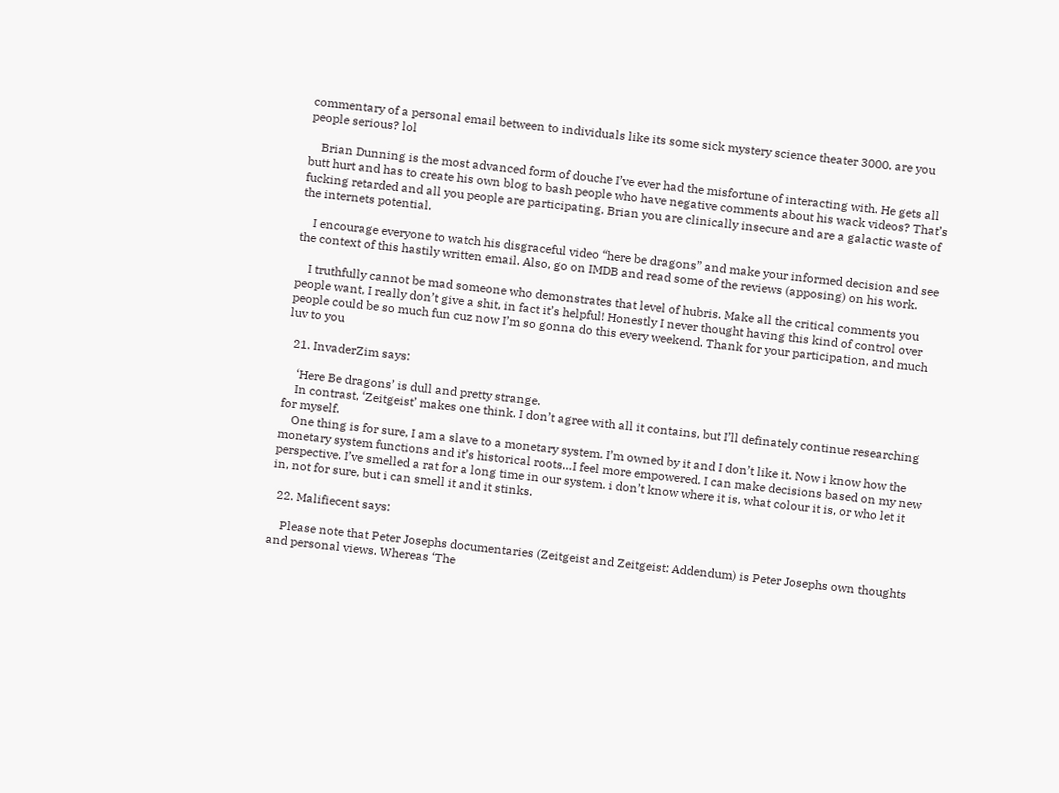commentary of a personal email between to individuals like its some sick mystery science theater 3000. are you people serious? lol

    Brian Dunning is the most advanced form of douche I’ve ever had the misfortune of interacting with. He gets all butt hurt and has to create his own blog to bash people who have negative comments about his wack videos? That’s fucking retarded and all you people are participating. Brian you are clinically insecure and are a galactic waste of the internets potential.

    I encourage everyone to watch his disgraceful video “here be dragons” and make your informed decision and see the context of this hastily written email. Also, go on IMDB and read some of the reviews (apposing) on his work.

    I truthfully cannot be mad someone who demonstrates that level of hubris. Make all the critical comments you people want, I really don’t give a shit, in fact it’s helpful! Honestly I never thought having this kind of control over people could be so much fun cuz now I’m so gonna do this every weekend. Thank for your participation, and much luv to you

  21. InvaderZim says:

    ‘Here Be dragons’ is dull and pretty strange.
    In contrast, ‘Zeitgeist’ makes one think. I don’t agree with all it contains, but I’ll definately continue researching for myself.
    One thing is for sure, I am a slave to a monetary system. I’m owned by it and I don’t like it. Now i know how the monetary system functions and it’s historical roots…I feel more empowered. I can make decisions based on my new perspective. I’ve smelled a rat for a long time in our system. i don’t know where it is, what colour it is, or who let it in, not for sure, but i can smell it and it stinks.

  22. Malifiecent says:

    Please note that Peter Josephs documentaries (Zeitgeist and Zeitgeist: Addendum) is Peter Josephs own thoughts and personal views. Whereas ‘The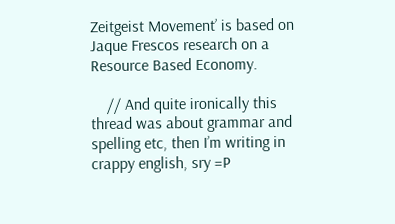Zeitgeist Movement’ is based on Jaque Frescos research on a Resource Based Economy.

    // And quite ironically this thread was about grammar and spelling etc, then I’m writing in crappy english, sry =P